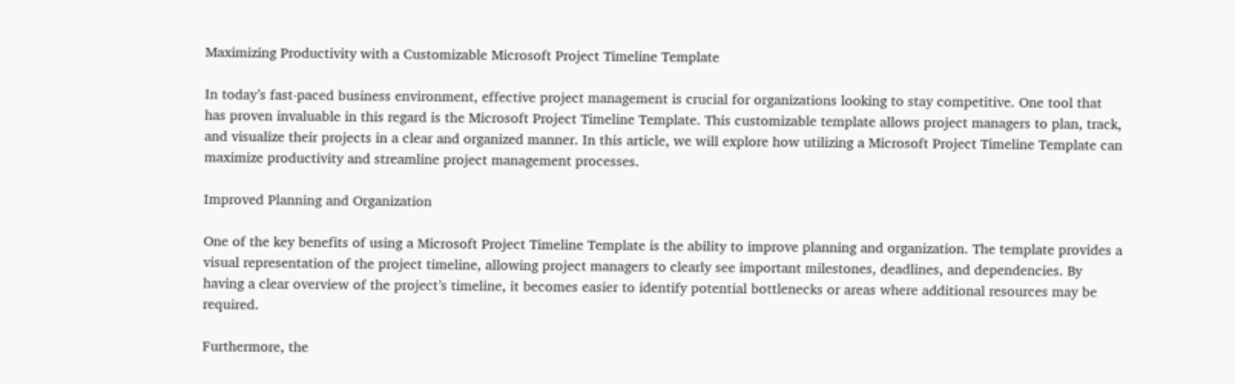Maximizing Productivity with a Customizable Microsoft Project Timeline Template

In today’s fast-paced business environment, effective project management is crucial for organizations looking to stay competitive. One tool that has proven invaluable in this regard is the Microsoft Project Timeline Template. This customizable template allows project managers to plan, track, and visualize their projects in a clear and organized manner. In this article, we will explore how utilizing a Microsoft Project Timeline Template can maximize productivity and streamline project management processes.

Improved Planning and Organization

One of the key benefits of using a Microsoft Project Timeline Template is the ability to improve planning and organization. The template provides a visual representation of the project timeline, allowing project managers to clearly see important milestones, deadlines, and dependencies. By having a clear overview of the project’s timeline, it becomes easier to identify potential bottlenecks or areas where additional resources may be required.

Furthermore, the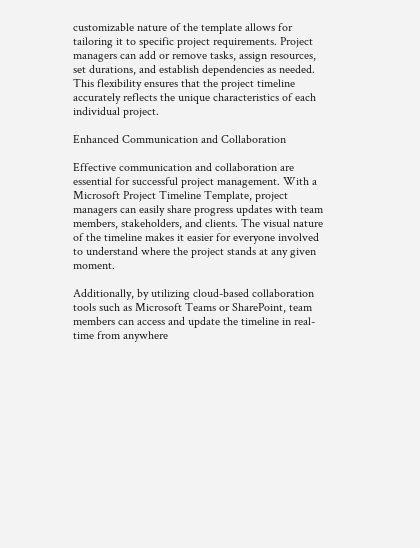customizable nature of the template allows for tailoring it to specific project requirements. Project managers can add or remove tasks, assign resources, set durations, and establish dependencies as needed. This flexibility ensures that the project timeline accurately reflects the unique characteristics of each individual project.

Enhanced Communication and Collaboration

Effective communication and collaboration are essential for successful project management. With a Microsoft Project Timeline Template, project managers can easily share progress updates with team members, stakeholders, and clients. The visual nature of the timeline makes it easier for everyone involved to understand where the project stands at any given moment.

Additionally, by utilizing cloud-based collaboration tools such as Microsoft Teams or SharePoint, team members can access and update the timeline in real-time from anywhere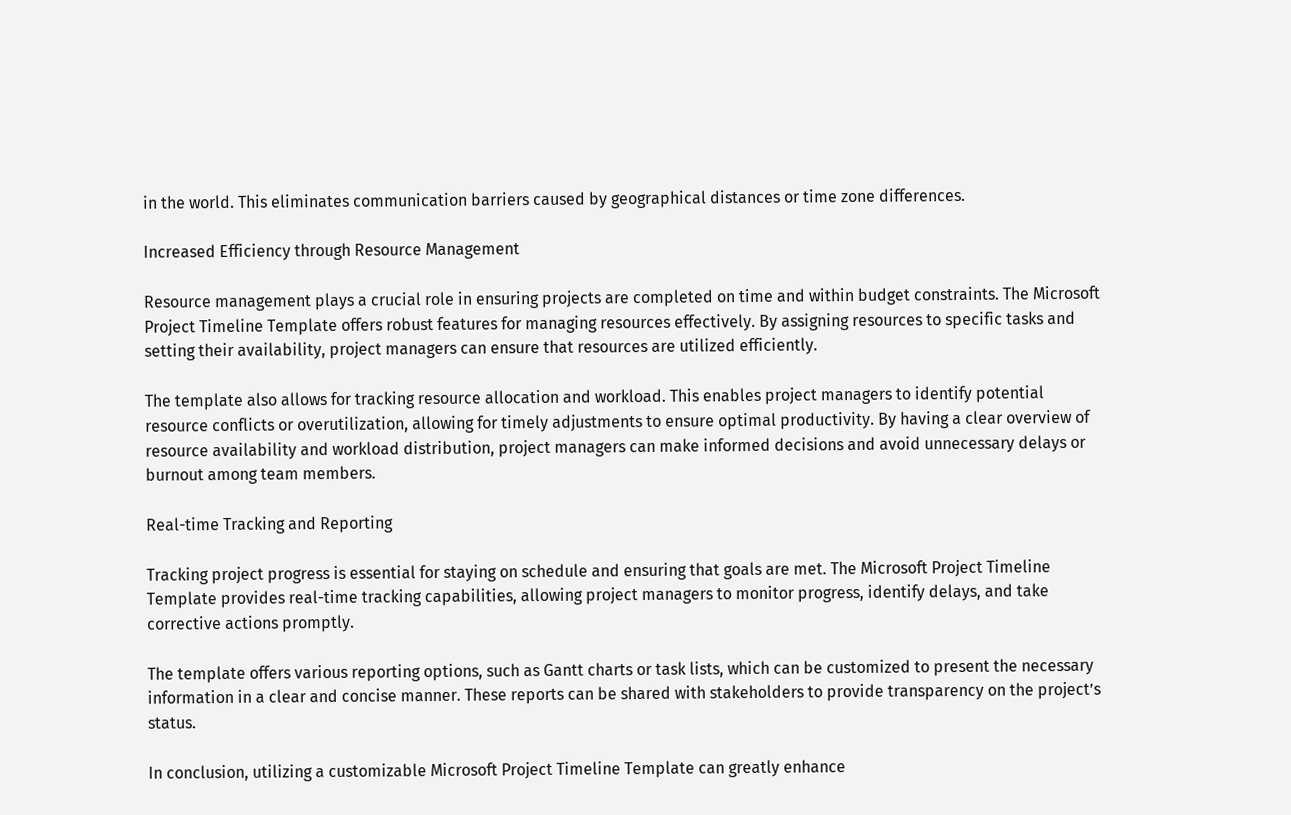in the world. This eliminates communication barriers caused by geographical distances or time zone differences.

Increased Efficiency through Resource Management

Resource management plays a crucial role in ensuring projects are completed on time and within budget constraints. The Microsoft Project Timeline Template offers robust features for managing resources effectively. By assigning resources to specific tasks and setting their availability, project managers can ensure that resources are utilized efficiently.

The template also allows for tracking resource allocation and workload. This enables project managers to identify potential resource conflicts or overutilization, allowing for timely adjustments to ensure optimal productivity. By having a clear overview of resource availability and workload distribution, project managers can make informed decisions and avoid unnecessary delays or burnout among team members.

Real-time Tracking and Reporting

Tracking project progress is essential for staying on schedule and ensuring that goals are met. The Microsoft Project Timeline Template provides real-time tracking capabilities, allowing project managers to monitor progress, identify delays, and take corrective actions promptly.

The template offers various reporting options, such as Gantt charts or task lists, which can be customized to present the necessary information in a clear and concise manner. These reports can be shared with stakeholders to provide transparency on the project’s status.

In conclusion, utilizing a customizable Microsoft Project Timeline Template can greatly enhance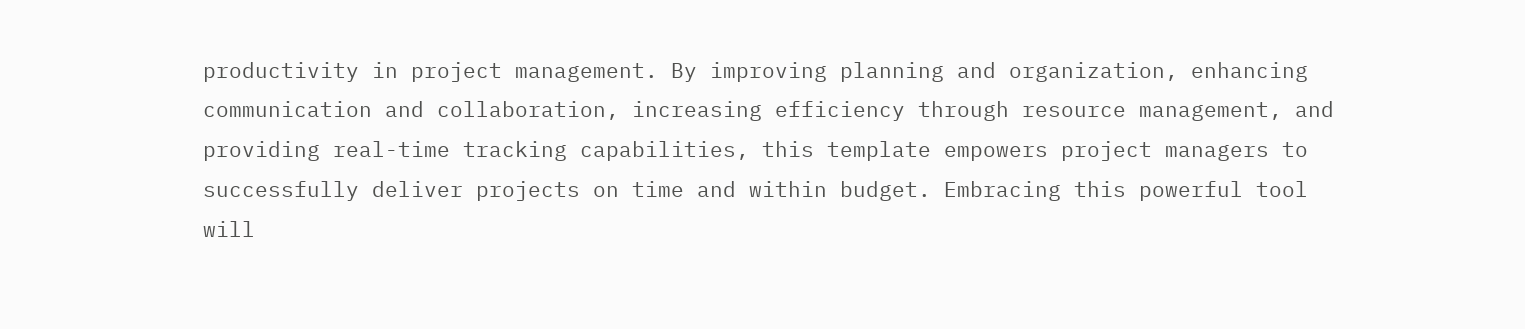productivity in project management. By improving planning and organization, enhancing communication and collaboration, increasing efficiency through resource management, and providing real-time tracking capabilities, this template empowers project managers to successfully deliver projects on time and within budget. Embracing this powerful tool will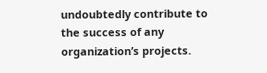undoubtedly contribute to the success of any organization’s projects.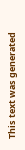This text was generated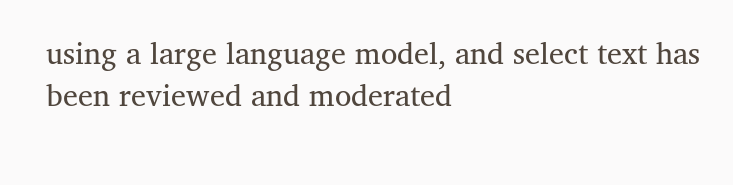using a large language model, and select text has been reviewed and moderated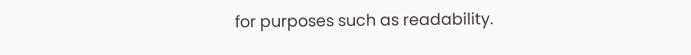for purposes such as readability.